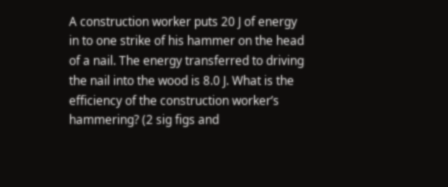A construction worker puts 20 J of energy in to one strike of his hammer on the head of a nail. The energy transferred to driving the nail into the wood is 8.0 J. What is the efficiency of the construction worker’s hammering? (2 sig figs and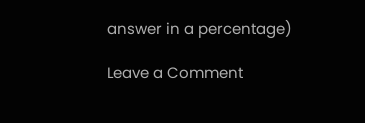answer in a percentage)

Leave a Comment